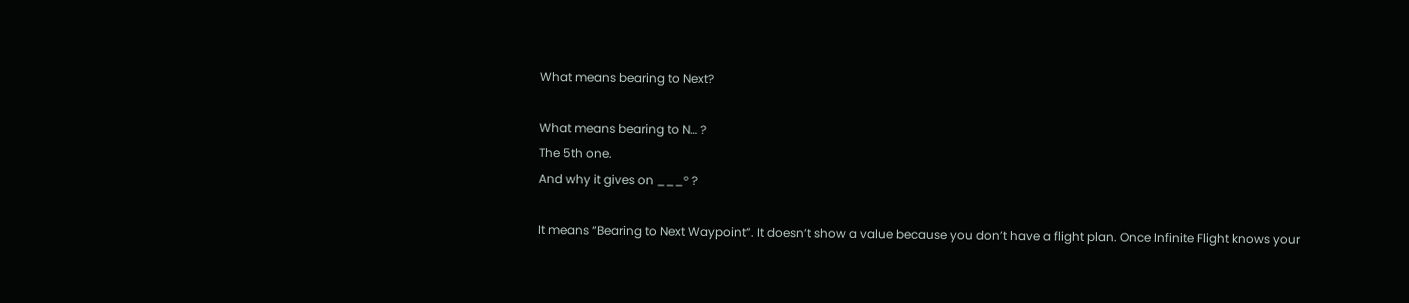What means bearing to Next?

What means bearing to N… ?
The 5th one.
And why it gives on ___° ?

It means “Bearing to Next Waypoint”. It doesn’t show a value because you don’t have a flight plan. Once Infinite Flight knows your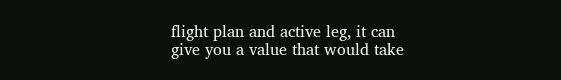flight plan and active leg, it can give you a value that would take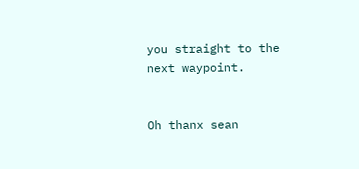you straight to the next waypoint.


Oh thanx sean